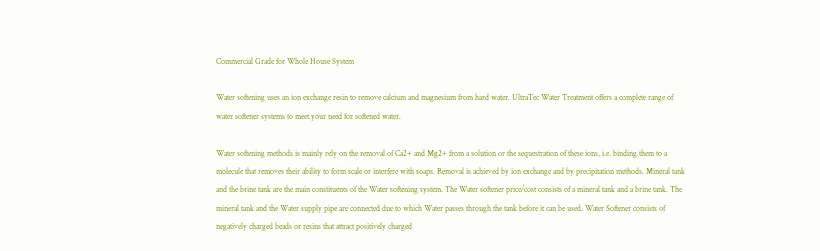Commercial Grade for Whole House System

Water softening uses an ion exchange resin to remove calcium and magnesium from hard water. UltraTec Water Treatment offers a complete range of water softener systems to meet your need for softened water.

Water softening methods is mainly rely on the removal of Ca2+ and Mg2+ from a solution or the sequestration of these ions, i.e. binding them to a molecule that removes their ability to form scale or interfere with soaps. Removal is achieved by ion exchange and by precipitation methods. Mineral tank and the brine tank are the main constituents of the Water softening system. The Water softener price/cost consists of a mineral tank and a brine tank. The mineral tank and the Water supply pipe are connected due to which Water passes through the tank before it can be used. Water Softener consists of negatively charged beads or resins that attract positively charged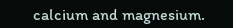calcium and magnesium.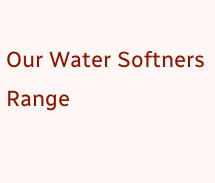Our Water Softners Range